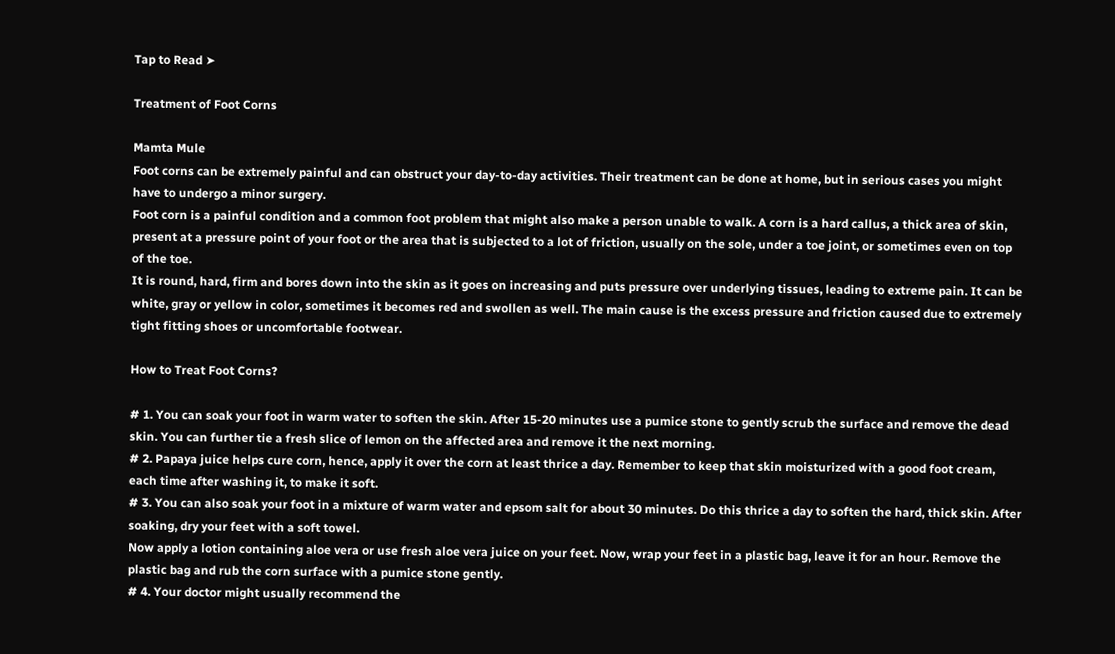Tap to Read ➤

Treatment of Foot Corns

Mamta Mule
Foot corns can be extremely painful and can obstruct your day-to-day activities. Their treatment can be done at home, but in serious cases you might have to undergo a minor surgery.
Foot corn is a painful condition and a common foot problem that might also make a person unable to walk. A corn is a hard callus, a thick area of skin, present at a pressure point of your foot or the area that is subjected to a lot of friction, usually on the sole, under a toe joint, or sometimes even on top of the toe.
It is round, hard, firm and bores down into the skin as it goes on increasing and puts pressure over underlying tissues, leading to extreme pain. It can be white, gray or yellow in color, sometimes it becomes red and swollen as well. The main cause is the excess pressure and friction caused due to extremely tight fitting shoes or uncomfortable footwear.

How to Treat Foot Corns?

# 1. You can soak your foot in warm water to soften the skin. After 15-20 minutes use a pumice stone to gently scrub the surface and remove the dead skin. You can further tie a fresh slice of lemon on the affected area and remove it the next morning.
# 2. Papaya juice helps cure corn, hence, apply it over the corn at least thrice a day. Remember to keep that skin moisturized with a good foot cream, each time after washing it, to make it soft.
# 3. You can also soak your foot in a mixture of warm water and epsom salt for about 30 minutes. Do this thrice a day to soften the hard, thick skin. After soaking, dry your feet with a soft towel.
Now apply a lotion containing aloe vera or use fresh aloe vera juice on your feet. Now, wrap your feet in a plastic bag, leave it for an hour. Remove the plastic bag and rub the corn surface with a pumice stone gently.
# 4. Your doctor might usually recommend the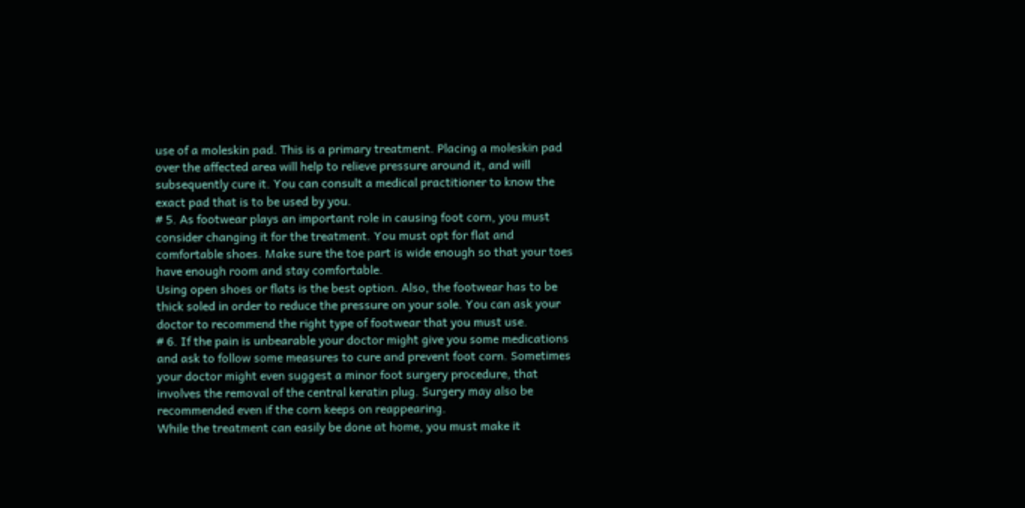use of a moleskin pad. This is a primary treatment. Placing a moleskin pad over the affected area will help to relieve pressure around it, and will subsequently cure it. You can consult a medical practitioner to know the exact pad that is to be used by you.
# 5. As footwear plays an important role in causing foot corn, you must consider changing it for the treatment. You must opt for flat and comfortable shoes. Make sure the toe part is wide enough so that your toes have enough room and stay comfortable.
Using open shoes or flats is the best option. Also, the footwear has to be thick soled in order to reduce the pressure on your sole. You can ask your doctor to recommend the right type of footwear that you must use.
# 6. If the pain is unbearable your doctor might give you some medications and ask to follow some measures to cure and prevent foot corn. Sometimes your doctor might even suggest a minor foot surgery procedure, that involves the removal of the central keratin plug. Surgery may also be recommended even if the corn keeps on reappearing.
While the treatment can easily be done at home, you must make it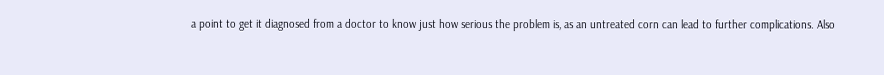a point to get it diagnosed from a doctor to know just how serious the problem is, as an untreated corn can lead to further complications. Also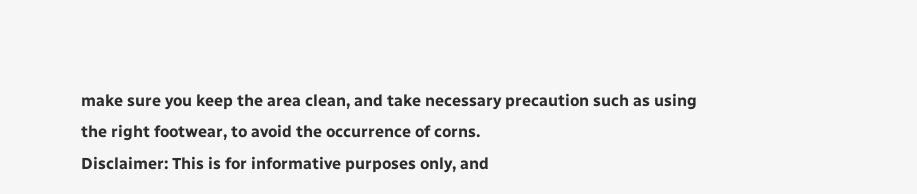make sure you keep the area clean, and take necessary precaution such as using the right footwear, to avoid the occurrence of corns.
Disclaimer: This is for informative purposes only, and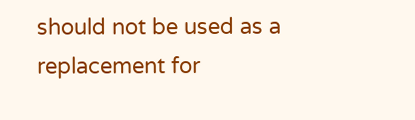should not be used as a replacement for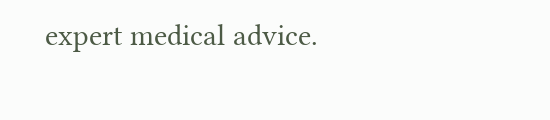expert medical advice.